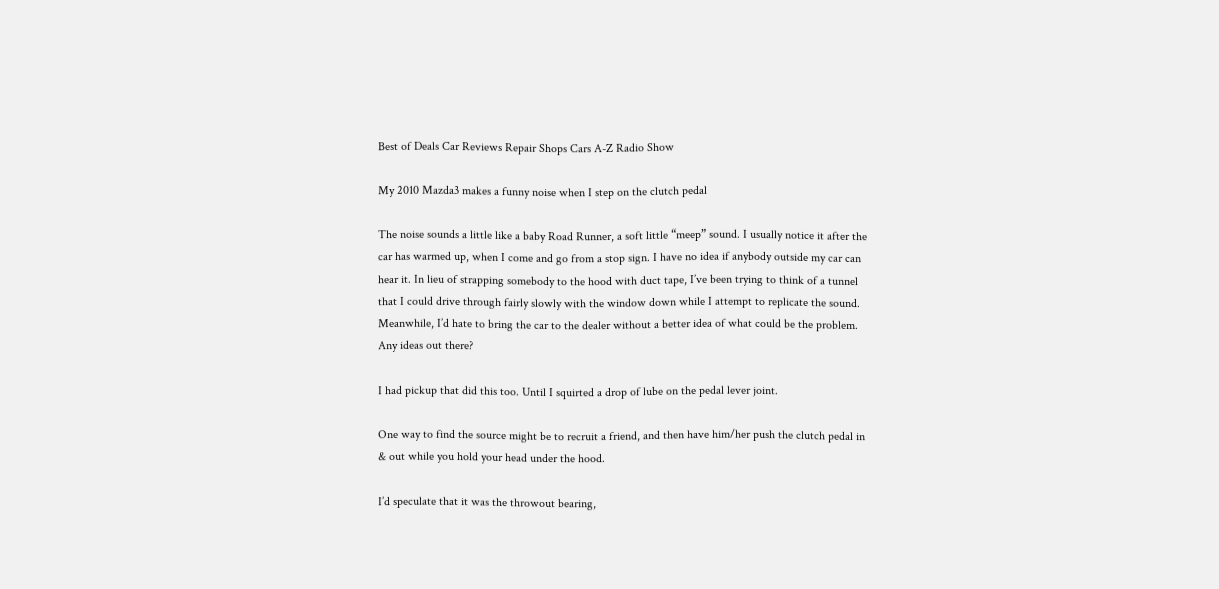Best of Deals Car Reviews Repair Shops Cars A-Z Radio Show

My 2010 Mazda3 makes a funny noise when I step on the clutch pedal

The noise sounds a little like a baby Road Runner, a soft little “meep” sound. I usually notice it after the car has warmed up, when I come and go from a stop sign. I have no idea if anybody outside my car can hear it. In lieu of strapping somebody to the hood with duct tape, I’ve been trying to think of a tunnel that I could drive through fairly slowly with the window down while I attempt to replicate the sound. Meanwhile, I’d hate to bring the car to the dealer without a better idea of what could be the problem. Any ideas out there?

I had pickup that did this too. Until I squirted a drop of lube on the pedal lever joint.

One way to find the source might be to recruit a friend, and then have him/her push the clutch pedal in & out while you hold your head under the hood.

I’d speculate that it was the throwout bearing,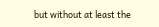but without at least the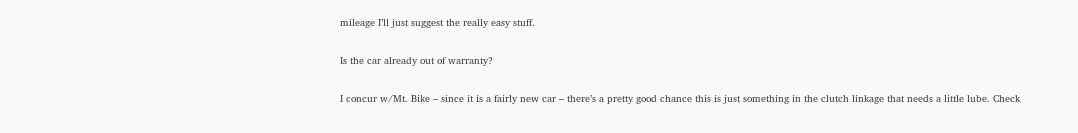mileage I’ll just suggest the really easy stuff.

Is the car already out of warranty?

I concur w/Mt. Bike – since it is a fairly new car – there’s a pretty good chance this is just something in the clutch linkage that needs a little lube. Check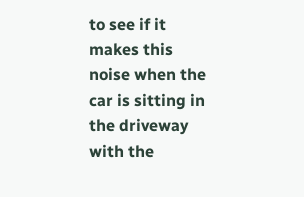to see if it makes this noise when the car is sitting in the driveway with the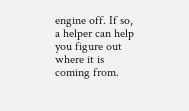engine off. If so, a helper can help you figure out where it is coming from.